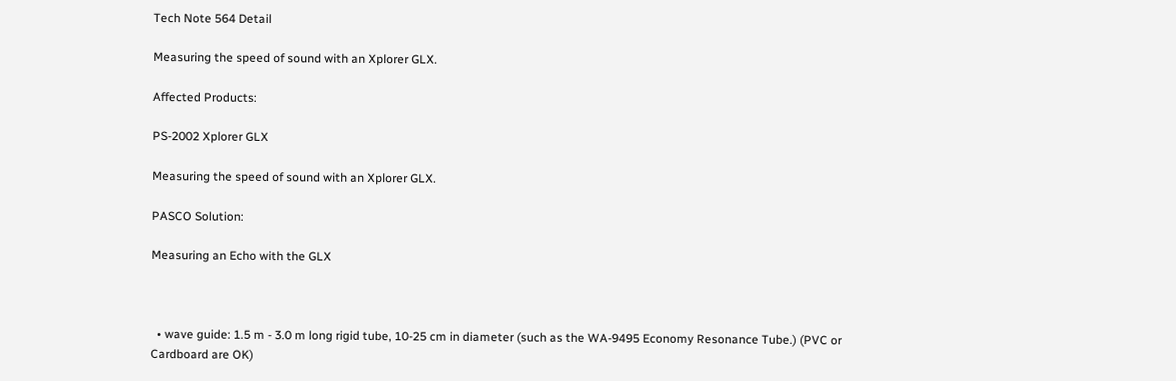Tech Note 564 Detail

Measuring the speed of sound with an Xplorer GLX.

Affected Products:

PS-2002 Xplorer GLX

Measuring the speed of sound with an Xplorer GLX.

PASCO Solution:

Measuring an Echo with the GLX



  • wave guide: 1.5 m - 3.0 m long rigid tube, 10-25 cm in diameter (such as the WA-9495 Economy Resonance Tube.) (PVC or Cardboard are OK)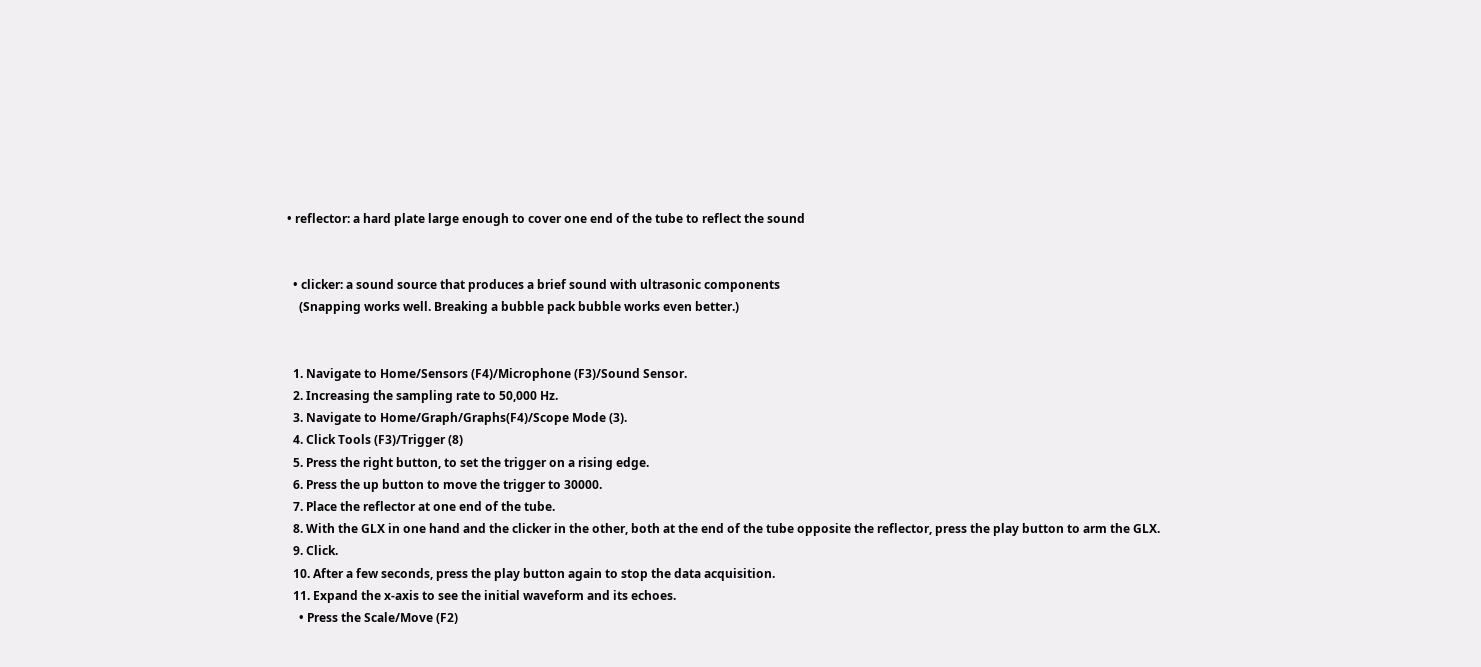• reflector: a hard plate large enough to cover one end of the tube to reflect the sound


  • clicker: a sound source that produces a brief sound with ultrasonic components
    (Snapping works well. Breaking a bubble pack bubble works even better.)


  1. Navigate to Home/Sensors (F4)/Microphone (F3)/Sound Sensor.
  2. Increasing the sampling rate to 50,000 Hz.
  3. Navigate to Home/Graph/Graphs(F4)/Scope Mode (3).
  4. Click Tools (F3)/Trigger (8)
  5. Press the right button, to set the trigger on a rising edge.
  6. Press the up button to move the trigger to 30000.
  7. Place the reflector at one end of the tube.
  8. With the GLX in one hand and the clicker in the other, both at the end of the tube opposite the reflector, press the play button to arm the GLX.
  9. Click.
  10. After a few seconds, press the play button again to stop the data acquisition.
  11. Expand the x-axis to see the initial waveform and its echoes.
    • Press the Scale/Move (F2)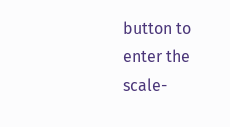button to enter the scale-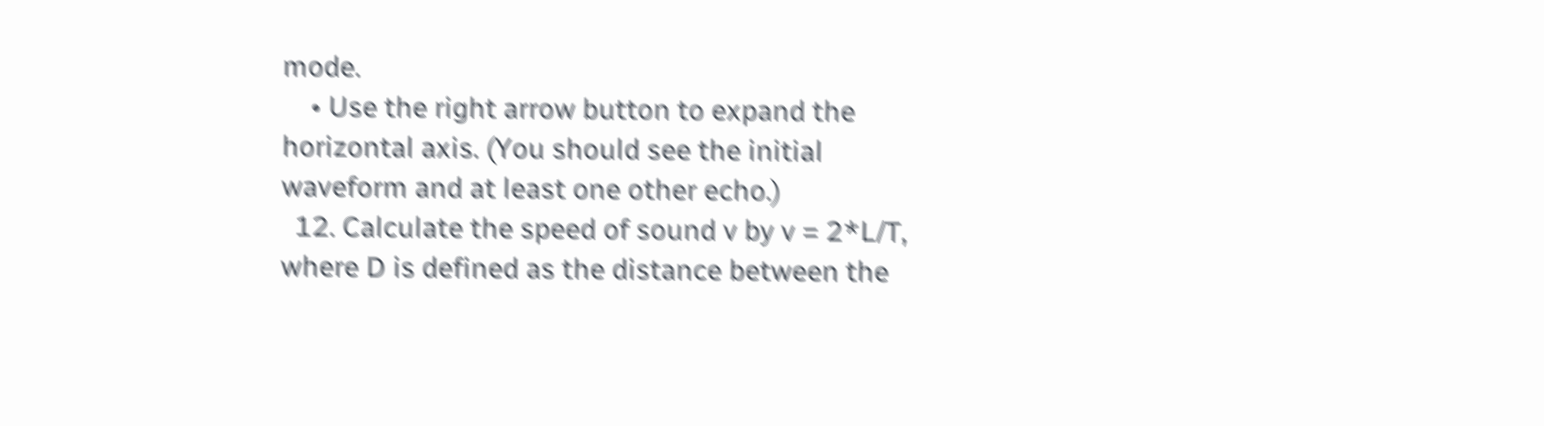mode.
    • Use the right arrow button to expand the horizontal axis. (You should see the initial waveform and at least one other echo.)
  12. Calculate the speed of sound v by v = 2*L/T, where D is defined as the distance between the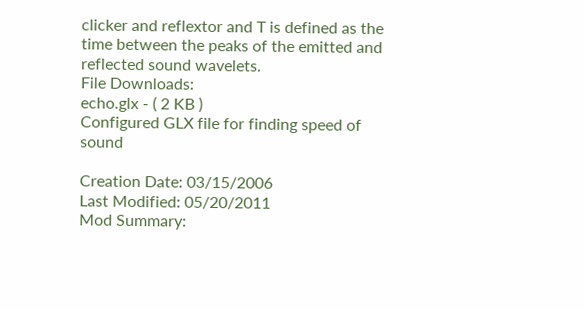clicker and reflextor and T is defined as the time between the peaks of the emitted and reflected sound wavelets.
File Downloads:
echo.glx - ( 2 KB )
Configured GLX file for finding speed of sound

Creation Date: 03/15/2006
Last Modified: 05/20/2011
Mod Summary: